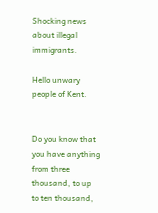Shocking news about illegal immigrants.

Hello unwary people of Kent.


Do you know that you have anything  from three thousand, to up to ten thousand,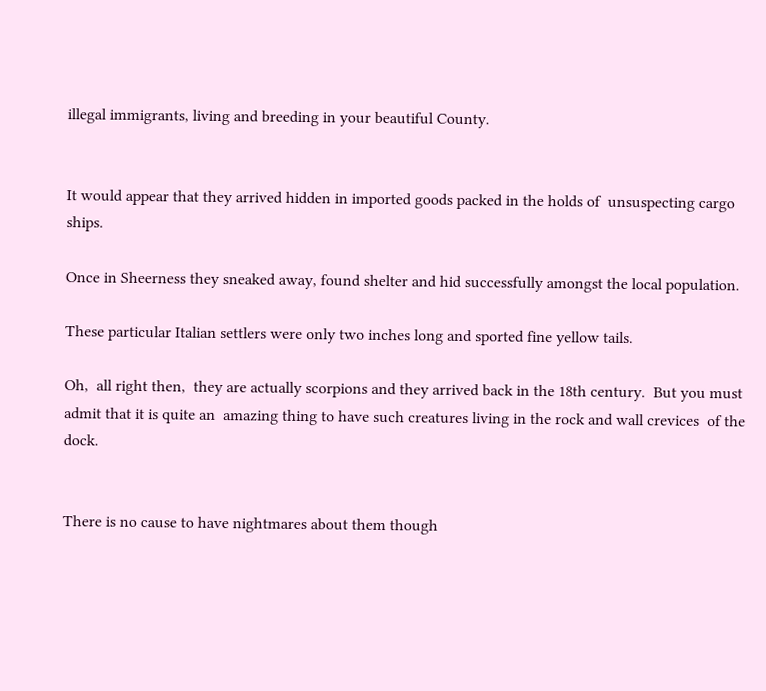illegal immigrants, living and breeding in your beautiful County.


It would appear that they arrived hidden in imported goods packed in the holds of  unsuspecting cargo ships.

Once in Sheerness they sneaked away, found shelter and hid successfully amongst the local population.

These particular Italian settlers were only two inches long and sported fine yellow tails.

Oh,  all right then,  they are actually scorpions and they arrived back in the 18th century.  But you must admit that it is quite an  amazing thing to have such creatures living in the rock and wall crevices  of the dock.


There is no cause to have nightmares about them though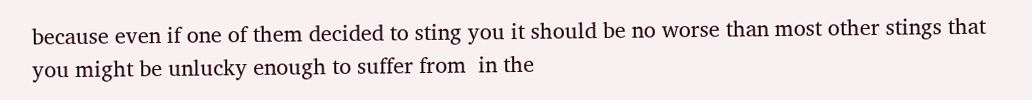because even if one of them decided to sting you it should be no worse than most other stings that you might be unlucky enough to suffer from  in the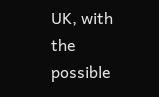UK, with the possible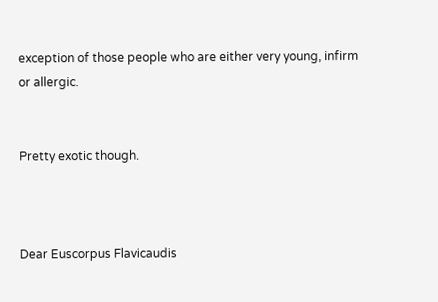exception of those people who are either very young, infirm or allergic.


Pretty exotic though.



Dear Euscorpus Flavicaudis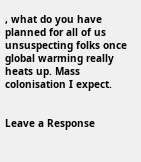, what do you have planned for all of us unsuspecting folks once global warming really heats up. Mass colonisation I expect.


Leave a Response